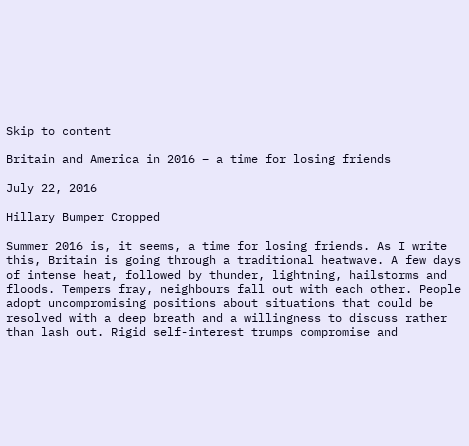Skip to content

Britain and America in 2016 – a time for losing friends

July 22, 2016

Hillary Bumper Cropped

Summer 2016 is, it seems, a time for losing friends. As I write this, Britain is going through a traditional heatwave. A few days of intense heat, followed by thunder, lightning, hailstorms and floods. Tempers fray, neighbours fall out with each other. People adopt uncompromising positions about situations that could be resolved with a deep breath and a willingness to discuss rather than lash out. Rigid self-interest trumps compromise and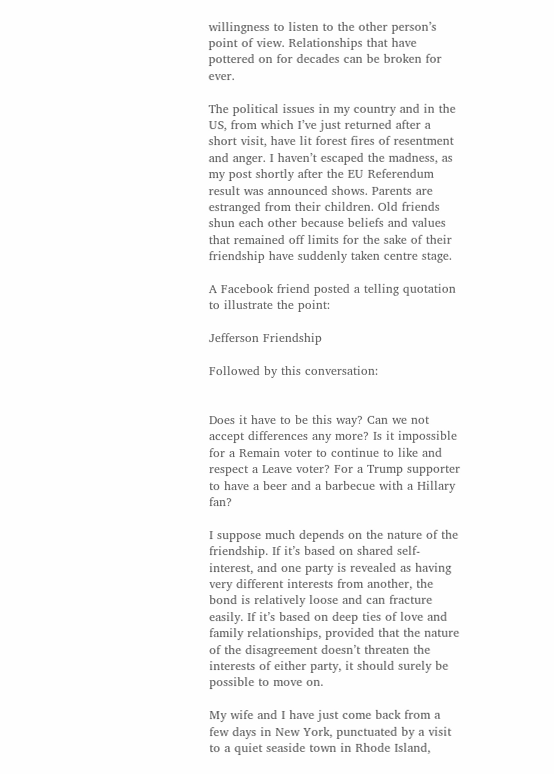willingness to listen to the other person’s point of view. Relationships that have pottered on for decades can be broken for ever.

The political issues in my country and in the US, from which I’ve just returned after a short visit, have lit forest fires of resentment and anger. I haven’t escaped the madness, as my post shortly after the EU Referendum result was announced shows. Parents are estranged from their children. Old friends shun each other because beliefs and values that remained off limits for the sake of their friendship have suddenly taken centre stage.

A Facebook friend posted a telling quotation to illustrate the point:

Jefferson Friendship

Followed by this conversation:


Does it have to be this way? Can we not accept differences any more? Is it impossible for a Remain voter to continue to like and respect a Leave voter? For a Trump supporter to have a beer and a barbecue with a Hillary fan?

I suppose much depends on the nature of the friendship. If it’s based on shared self-interest, and one party is revealed as having very different interests from another, the bond is relatively loose and can fracture easily. If it’s based on deep ties of love and family relationships, provided that the nature of the disagreement doesn’t threaten the interests of either party, it should surely be possible to move on.

My wife and I have just come back from a few days in New York, punctuated by a visit to a quiet seaside town in Rhode Island,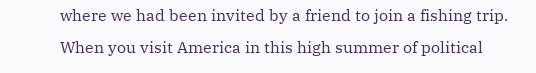where we had been invited by a friend to join a fishing trip. When you visit America in this high summer of political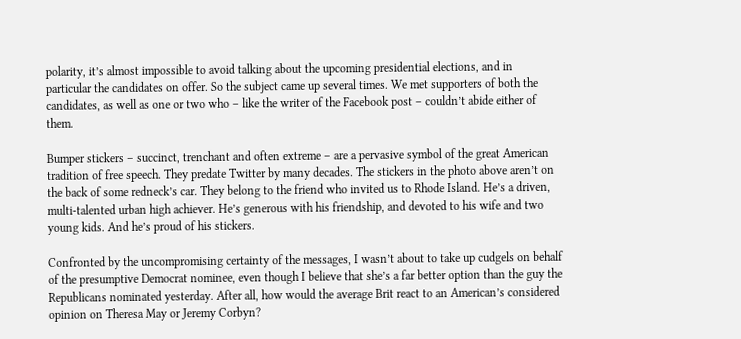polarity, it’s almost impossible to avoid talking about the upcoming presidential elections, and in particular the candidates on offer. So the subject came up several times. We met supporters of both the candidates, as well as one or two who – like the writer of the Facebook post – couldn’t abide either of them.

Bumper stickers – succinct, trenchant and often extreme – are a pervasive symbol of the great American tradition of free speech. They predate Twitter by many decades. The stickers in the photo above aren’t on the back of some redneck’s car. They belong to the friend who invited us to Rhode Island. He’s a driven, multi-talented urban high achiever. He’s generous with his friendship, and devoted to his wife and two young kids. And he’s proud of his stickers.

Confronted by the uncompromising certainty of the messages, I wasn’t about to take up cudgels on behalf of the presumptive Democrat nominee, even though I believe that she’s a far better option than the guy the Republicans nominated yesterday. After all, how would the average Brit react to an American’s considered opinion on Theresa May or Jeremy Corbyn?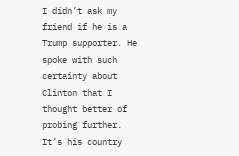I didn’t ask my friend if he is a Trump supporter. He spoke with such certainty about Clinton that I thought better of probing further. It’s his country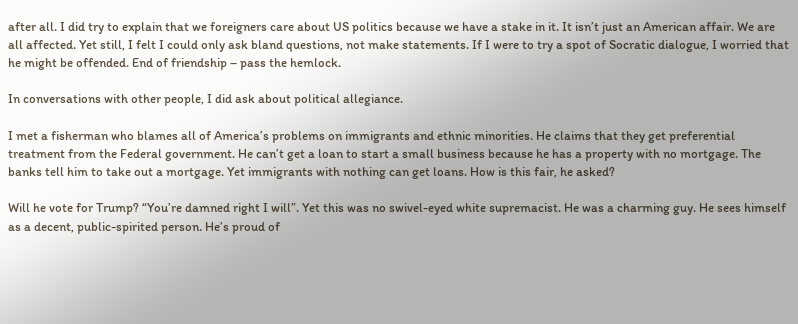after all. I did try to explain that we foreigners care about US politics because we have a stake in it. It isn’t just an American affair. We are all affected. Yet still, I felt I could only ask bland questions, not make statements. If I were to try a spot of Socratic dialogue, I worried that he might be offended. End of friendship – pass the hemlock.

In conversations with other people, I did ask about political allegiance.

I met a fisherman who blames all of America’s problems on immigrants and ethnic minorities. He claims that they get preferential treatment from the Federal government. He can’t get a loan to start a small business because he has a property with no mortgage. The banks tell him to take out a mortgage. Yet immigrants with nothing can get loans. How is this fair, he asked?

Will he vote for Trump? “You’re damned right I will”. Yet this was no swivel-eyed white supremacist. He was a charming guy. He sees himself as a decent, public-spirited person. He’s proud of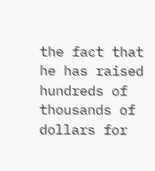the fact that he has raised hundreds of thousands of dollars for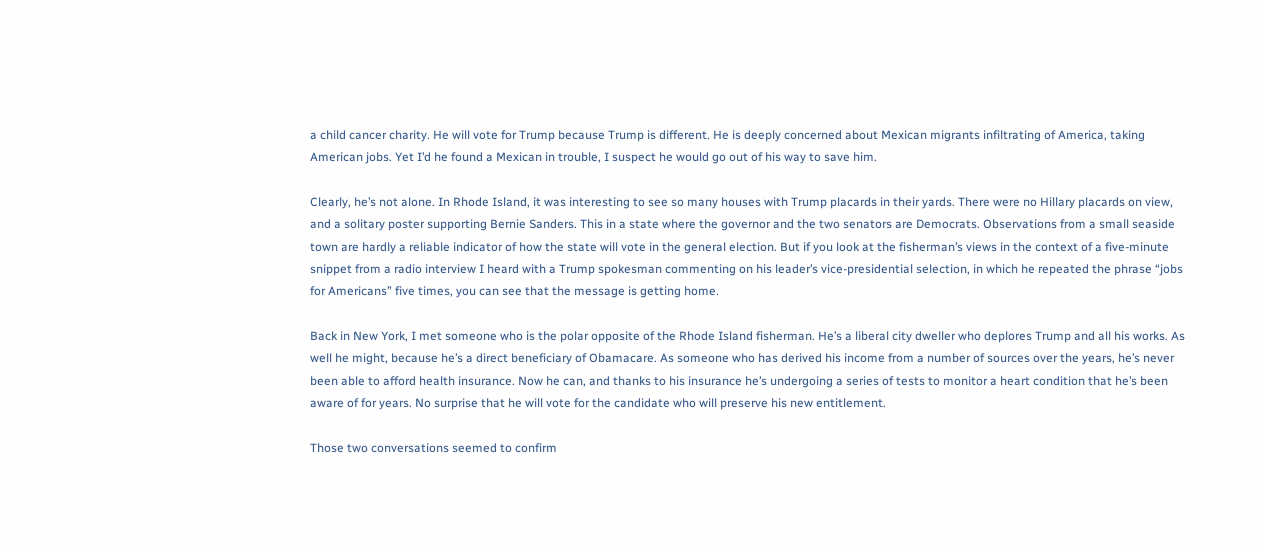a child cancer charity. He will vote for Trump because Trump is different. He is deeply concerned about Mexican migrants infiltrating of America, taking American jobs. Yet I’d he found a Mexican in trouble, I suspect he would go out of his way to save him.

Clearly, he’s not alone. In Rhode Island, it was interesting to see so many houses with Trump placards in their yards. There were no Hillary placards on view, and a solitary poster supporting Bernie Sanders. This in a state where the governor and the two senators are Democrats. Observations from a small seaside town are hardly a reliable indicator of how the state will vote in the general election. But if you look at the fisherman’s views in the context of a five-minute snippet from a radio interview I heard with a Trump spokesman commenting on his leader’s vice-presidential selection, in which he repeated the phrase “jobs for Americans” five times, you can see that the message is getting home.

Back in New York, I met someone who is the polar opposite of the Rhode Island fisherman. He’s a liberal city dweller who deplores Trump and all his works. As well he might, because he’s a direct beneficiary of Obamacare. As someone who has derived his income from a number of sources over the years, he’s never been able to afford health insurance. Now he can, and thanks to his insurance he’s undergoing a series of tests to monitor a heart condition that he’s been aware of for years. No surprise that he will vote for the candidate who will preserve his new entitlement.

Those two conversations seemed to confirm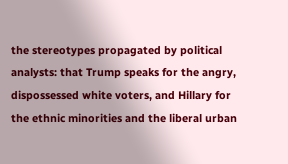the stereotypes propagated by political analysts: that Trump speaks for the angry, dispossessed white voters, and Hillary for the ethnic minorities and the liberal urban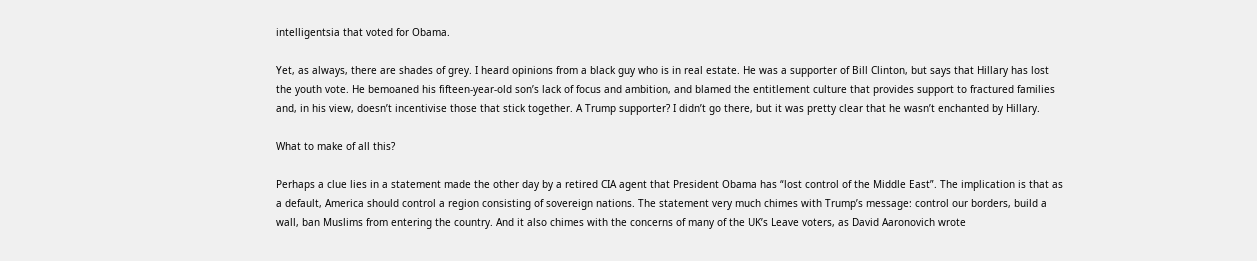intelligentsia that voted for Obama.

Yet, as always, there are shades of grey. I heard opinions from a black guy who is in real estate. He was a supporter of Bill Clinton, but says that Hillary has lost the youth vote. He bemoaned his fifteen-year-old son’s lack of focus and ambition, and blamed the entitlement culture that provides support to fractured families and, in his view, doesn’t incentivise those that stick together. A Trump supporter? I didn’t go there, but it was pretty clear that he wasn’t enchanted by Hillary.

What to make of all this?

Perhaps a clue lies in a statement made the other day by a retired CIA agent that President Obama has “lost control of the Middle East”. The implication is that as a default, America should control a region consisting of sovereign nations. The statement very much chimes with Trump’s message: control our borders, build a wall, ban Muslims from entering the country. And it also chimes with the concerns of many of the UK’s Leave voters, as David Aaronovich wrote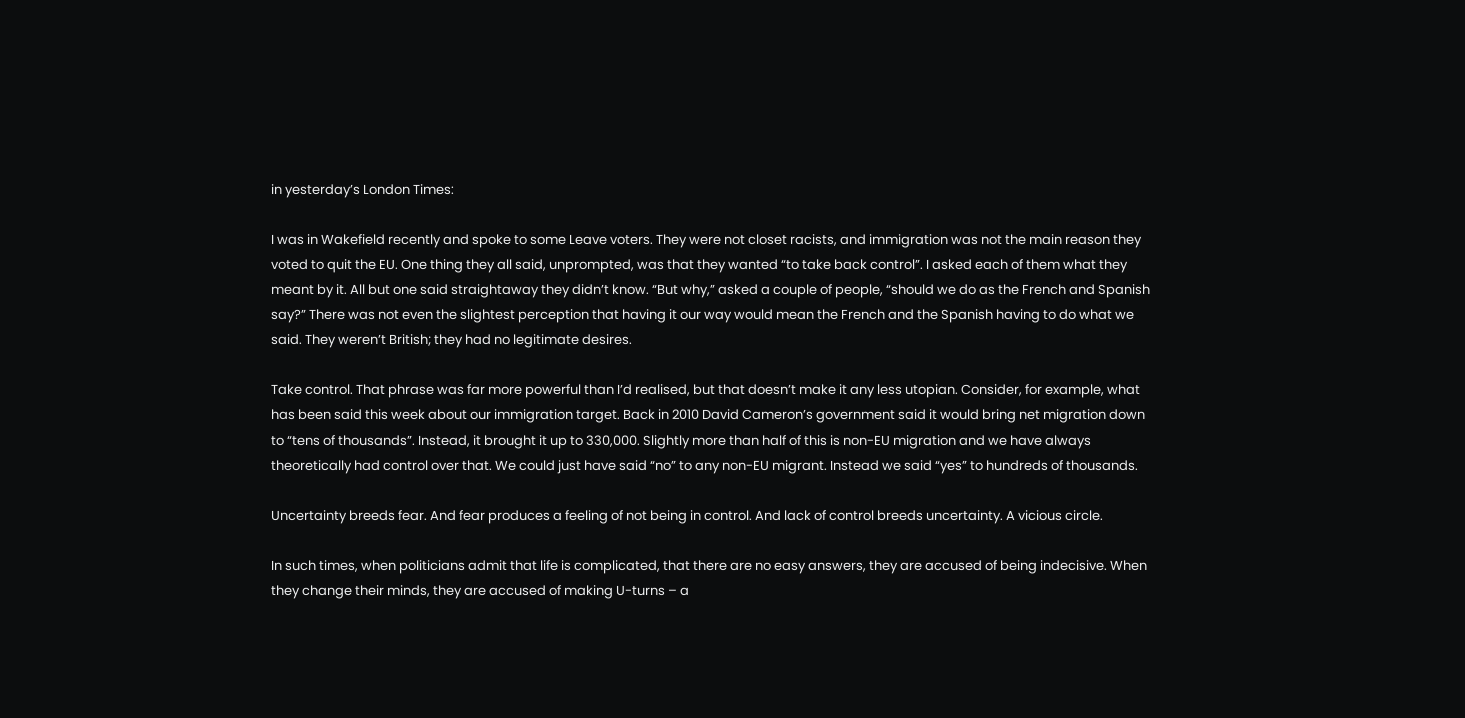in yesterday’s London Times:

I was in Wakefield recently and spoke to some Leave voters. They were not closet racists, and immigration was not the main reason they voted to quit the EU. One thing they all said, unprompted, was that they wanted “to take back control”. I asked each of them what they meant by it. All but one said straightaway they didn’t know. “But why,” asked a couple of people, “should we do as the French and Spanish say?” There was not even the slightest perception that having it our way would mean the French and the Spanish having to do what we said. They weren’t British; they had no legitimate desires.

Take control. That phrase was far more powerful than I’d realised, but that doesn’t make it any less utopian. Consider, for example, what has been said this week about our immigration target. Back in 2010 David Cameron’s government said it would bring net migration down to “tens of thousands”. Instead, it brought it up to 330,000. Slightly more than half of this is non-EU migration and we have always theoretically had control over that. We could just have said “no” to any non-EU migrant. Instead we said “yes” to hundreds of thousands.

Uncertainty breeds fear. And fear produces a feeling of not being in control. And lack of control breeds uncertainty. A vicious circle.

In such times, when politicians admit that life is complicated, that there are no easy answers, they are accused of being indecisive. When they change their minds, they are accused of making U-turns – a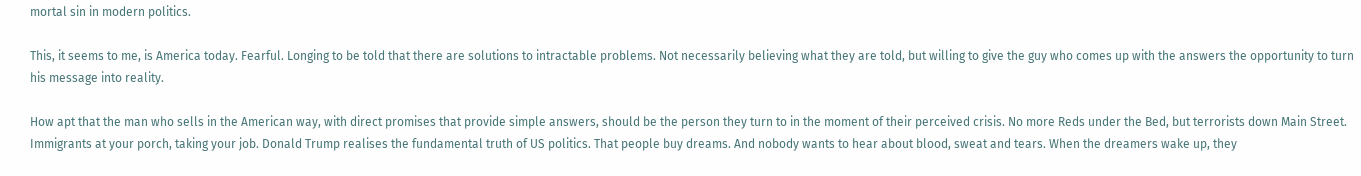mortal sin in modern politics.

This, it seems to me, is America today. Fearful. Longing to be told that there are solutions to intractable problems. Not necessarily believing what they are told, but willing to give the guy who comes up with the answers the opportunity to turn his message into reality.

How apt that the man who sells in the American way, with direct promises that provide simple answers, should be the person they turn to in the moment of their perceived crisis. No more Reds under the Bed, but terrorists down Main Street. Immigrants at your porch, taking your job. Donald Trump realises the fundamental truth of US politics. That people buy dreams. And nobody wants to hear about blood, sweat and tears. When the dreamers wake up, they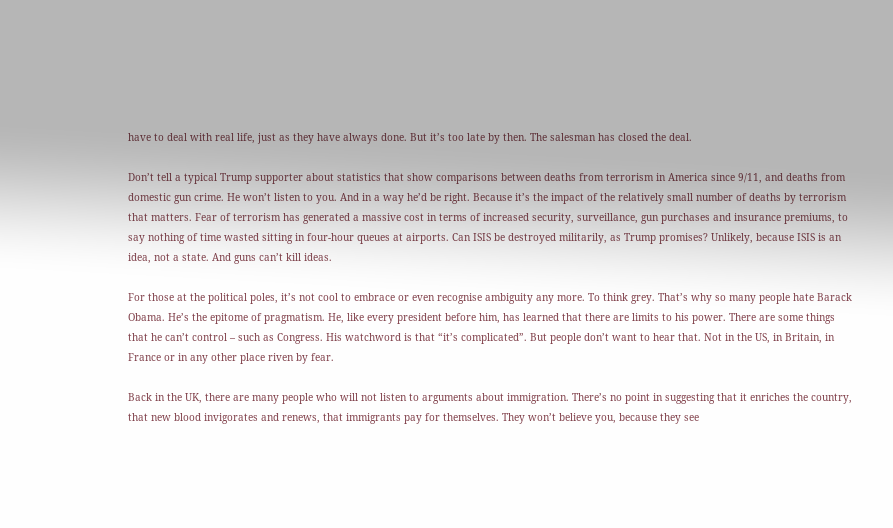have to deal with real life, just as they have always done. But it’s too late by then. The salesman has closed the deal.

Don’t tell a typical Trump supporter about statistics that show comparisons between deaths from terrorism in America since 9/11, and deaths from domestic gun crime. He won’t listen to you. And in a way he’d be right. Because it’s the impact of the relatively small number of deaths by terrorism that matters. Fear of terrorism has generated a massive cost in terms of increased security, surveillance, gun purchases and insurance premiums, to say nothing of time wasted sitting in four-hour queues at airports. Can ISIS be destroyed militarily, as Trump promises? Unlikely, because ISIS is an idea, not a state. And guns can’t kill ideas.

For those at the political poles, it’s not cool to embrace or even recognise ambiguity any more. To think grey. That’s why so many people hate Barack Obama. He’s the epitome of pragmatism. He, like every president before him, has learned that there are limits to his power. There are some things that he can’t control – such as Congress. His watchword is that “it’s complicated”. But people don’t want to hear that. Not in the US, in Britain, in France or in any other place riven by fear.

Back in the UK, there are many people who will not listen to arguments about immigration. There’s no point in suggesting that it enriches the country, that new blood invigorates and renews, that immigrants pay for themselves. They won’t believe you, because they see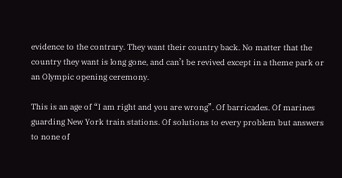evidence to the contrary. They want their country back. No matter that the country they want is long gone, and can’t be revived except in a theme park or an Olympic opening ceremony.

This is an age of “I am right and you are wrong”. Of barricades. Of marines guarding New York train stations. Of solutions to every problem but answers to none of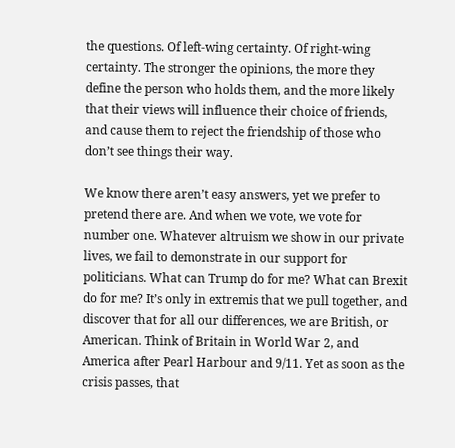the questions. Of left-wing certainty. Of right-wing certainty. The stronger the opinions, the more they define the person who holds them, and the more likely that their views will influence their choice of friends, and cause them to reject the friendship of those who don’t see things their way.

We know there aren’t easy answers, yet we prefer to pretend there are. And when we vote, we vote for number one. Whatever altruism we show in our private lives, we fail to demonstrate in our support for politicians. What can Trump do for me? What can Brexit do for me? It’s only in extremis that we pull together, and discover that for all our differences, we are British, or American. Think of Britain in World War 2, and America after Pearl Harbour and 9/11. Yet as soon as the crisis passes, that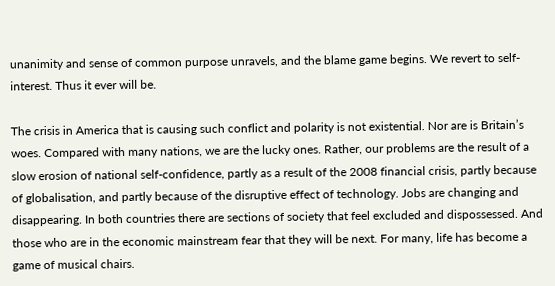unanimity and sense of common purpose unravels, and the blame game begins. We revert to self-interest. Thus it ever will be.

The crisis in America that is causing such conflict and polarity is not existential. Nor are is Britain’s woes. Compared with many nations, we are the lucky ones. Rather, our problems are the result of a slow erosion of national self-confidence, partly as a result of the 2008 financial crisis, partly because of globalisation, and partly because of the disruptive effect of technology. Jobs are changing and disappearing. In both countries there are sections of society that feel excluded and dispossessed. And those who are in the economic mainstream fear that they will be next. For many, life has become a game of musical chairs.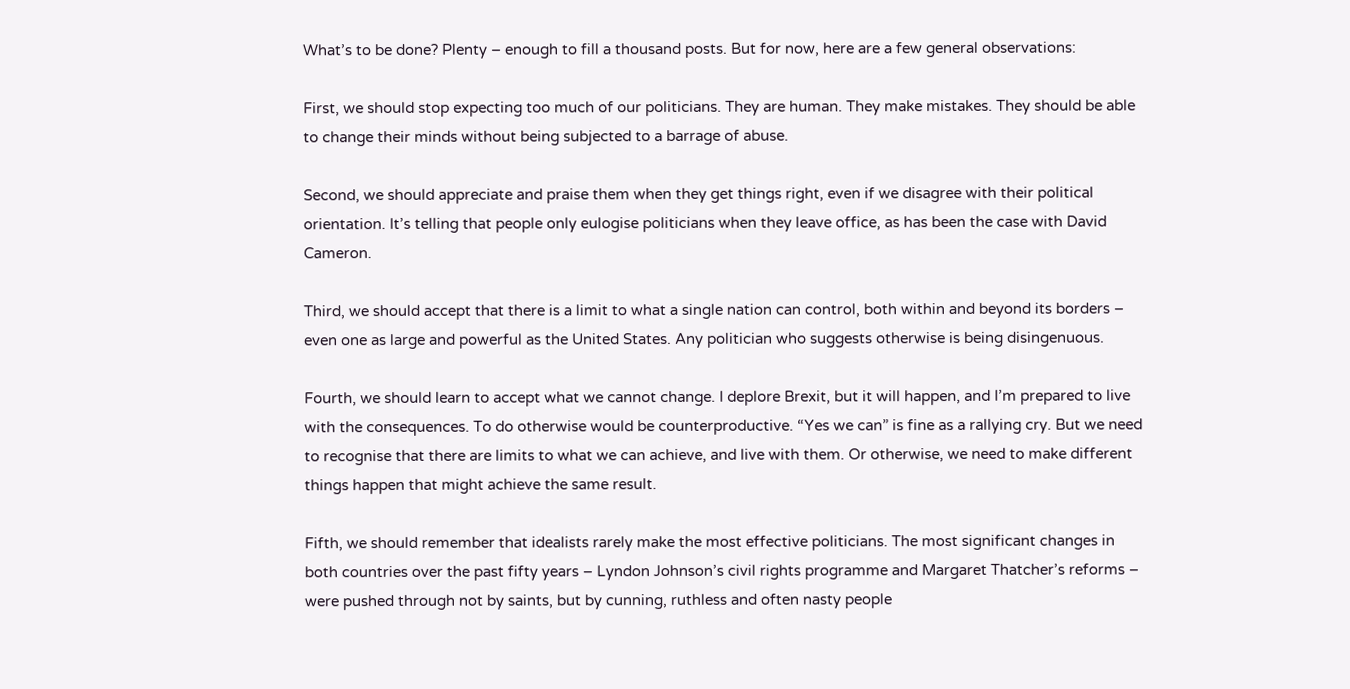What’s to be done? Plenty – enough to fill a thousand posts. But for now, here are a few general observations:

First, we should stop expecting too much of our politicians. They are human. They make mistakes. They should be able to change their minds without being subjected to a barrage of abuse.

Second, we should appreciate and praise them when they get things right, even if we disagree with their political orientation. It’s telling that people only eulogise politicians when they leave office, as has been the case with David Cameron.

Third, we should accept that there is a limit to what a single nation can control, both within and beyond its borders – even one as large and powerful as the United States. Any politician who suggests otherwise is being disingenuous.

Fourth, we should learn to accept what we cannot change. I deplore Brexit, but it will happen, and I’m prepared to live with the consequences. To do otherwise would be counterproductive. “Yes we can” is fine as a rallying cry. But we need to recognise that there are limits to what we can achieve, and live with them. Or otherwise, we need to make different things happen that might achieve the same result.

Fifth, we should remember that idealists rarely make the most effective politicians. The most significant changes in both countries over the past fifty years – Lyndon Johnson’s civil rights programme and Margaret Thatcher’s reforms – were pushed through not by saints, but by cunning, ruthless and often nasty people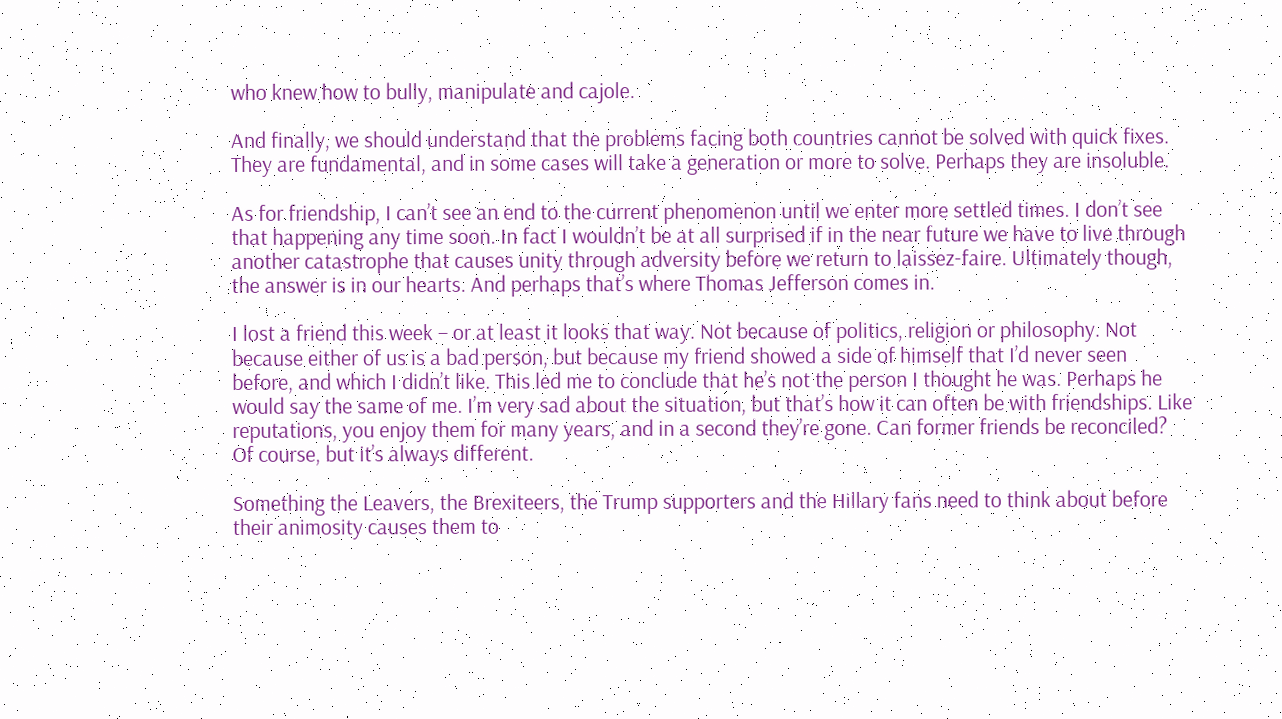who knew how to bully, manipulate and cajole.

And finally, we should understand that the problems facing both countries cannot be solved with quick fixes. They are fundamental, and in some cases will take a generation or more to solve. Perhaps they are insoluble.

As for friendship, I can’t see an end to the current phenomenon until we enter more settled times. I don’t see that happening any time soon. In fact I wouldn’t be at all surprised if in the near future we have to live through another catastrophe that causes unity through adversity before we return to laissez-faire. Ultimately though, the answer is in our hearts. And perhaps that’s where Thomas Jefferson comes in.

I lost a friend this week – or at least it looks that way. Not because of politics, religion or philosophy. Not because either of us is a bad person, but because my friend showed a side of himself that I’d never seen before, and which I didn’t like. This led me to conclude that he’s not the person I thought he was. Perhaps he would say the same of me. I’m very sad about the situation, but that’s how it can often be with friendships. Like reputations, you enjoy them for many years, and in a second they’re gone. Can former friends be reconciled? Of course, but it’s always different.

Something the Leavers, the Brexiteers, the Trump supporters and the Hillary fans need to think about before their animosity causes them to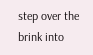step over the brink into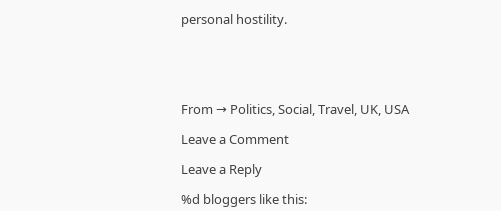personal hostility.





From → Politics, Social, Travel, UK, USA

Leave a Comment

Leave a Reply

%d bloggers like this: